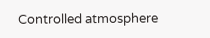Controlled atmosphere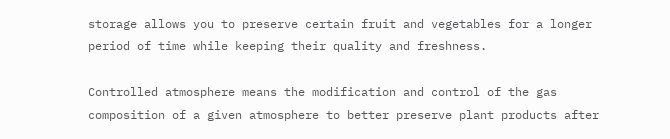storage allows you to preserve certain fruit and vegetables for a longer period of time while keeping their quality and freshness.

Controlled atmosphere means the modification and control of the gas composition of a given atmosphere to better preserve plant products after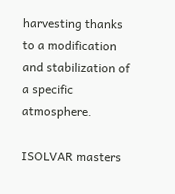harvesting thanks to a modification and stabilization of a specific atmosphere.

ISOLVAR masters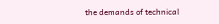the demands of technical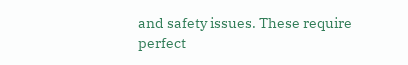and safety issues. These require perfect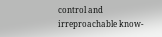control and irreproachable know-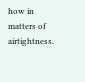how in matters of airtightness.